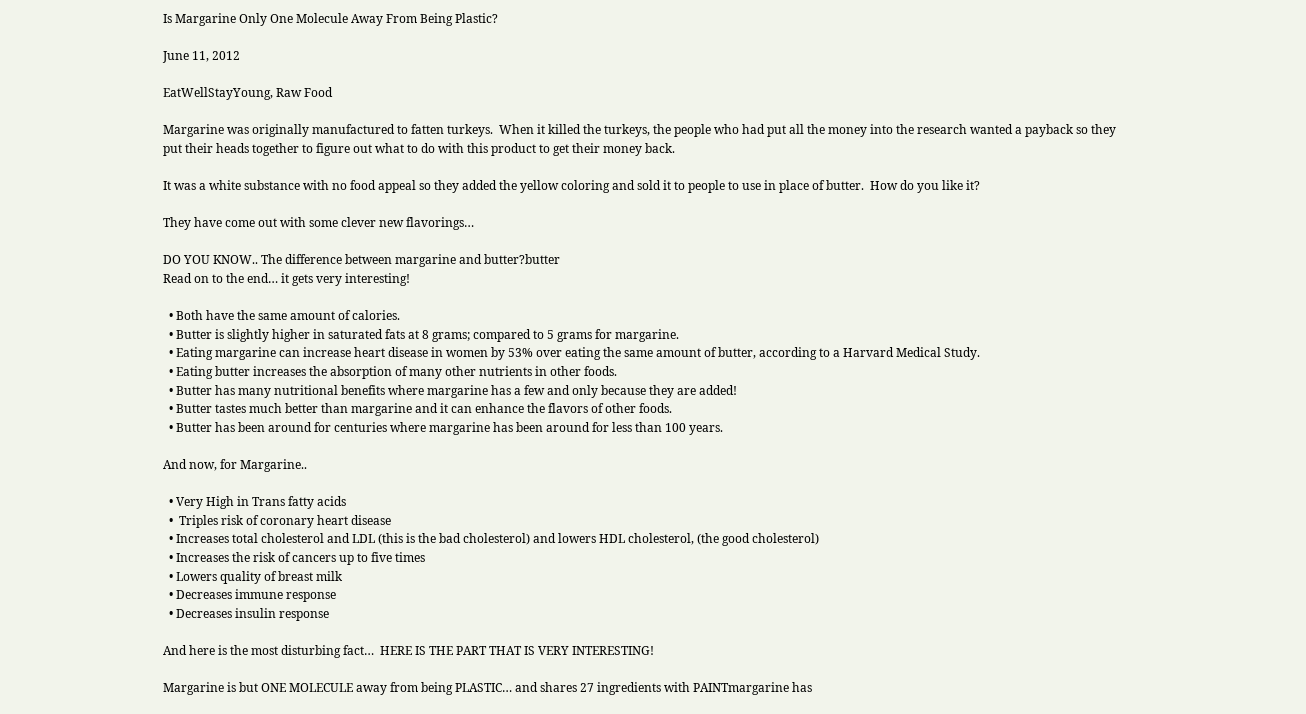Is Margarine Only One Molecule Away From Being Plastic?

June 11, 2012

EatWellStayYoung, Raw Food

Margarine was originally manufactured to fatten turkeys.  When it killed the turkeys, the people who had put all the money into the research wanted a payback so they put their heads together to figure out what to do with this product to get their money back.

It was a white substance with no food appeal so they added the yellow coloring and sold it to people to use in place of butter.  How do you like it?

They have come out with some clever new flavorings…

DO YOU KNOW.. The difference between margarine and butter?butter
Read on to the end… it gets very interesting!

  • Both have the same amount of calories.
  • Butter is slightly higher in saturated fats at 8 grams; compared to 5 grams for margarine.
  • Eating margarine can increase heart disease in women by 53% over eating the same amount of butter, according to a Harvard Medical Study.
  • Eating butter increases the absorption of many other nutrients in other foods.
  • Butter has many nutritional benefits where margarine has a few and only because they are added!
  • Butter tastes much better than margarine and it can enhance the flavors of other foods.
  • Butter has been around for centuries where margarine has been around for less than 100 years.

And now, for Margarine..

  • Very High in Trans fatty acids
  •  Triples risk of coronary heart disease
  • Increases total cholesterol and LDL (this is the bad cholesterol) and lowers HDL cholesterol, (the good cholesterol)
  • Increases the risk of cancers up to five times
  • Lowers quality of breast milk
  • Decreases immune response
  • Decreases insulin response

And here is the most disturbing fact…  HERE IS THE PART THAT IS VERY INTERESTING!

Margarine is but ONE MOLECULE away from being PLASTIC… and shares 27 ingredients with PAINTmargarine has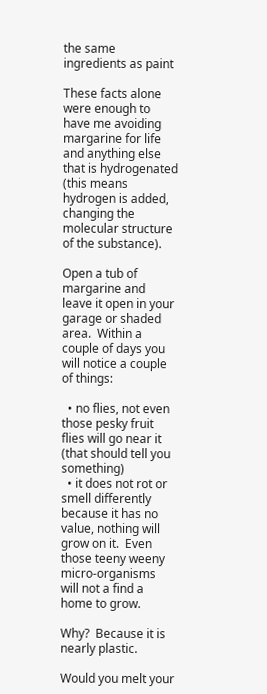the same ingredients as paint

These facts alone were enough to have me avoiding margarine for life and anything else that is hydrogenated (this means hydrogen is added, changing the molecular structure of the substance).

Open a tub of margarine and leave it open in your garage or shaded area.  Within a couple of days you will notice a couple of things:

  • no flies, not even those pesky fruit flies will go near it (that should tell you something)
  • it does not rot or smell differently because it has no value, nothing will grow on it.  Even those teeny weeny micro-organisms will not a find a home to grow.

Why?  Because it is nearly plastic.

Would you melt your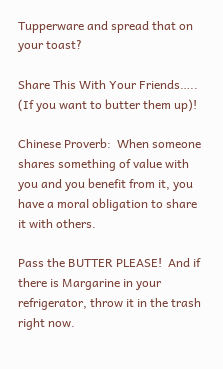Tupperware and spread that on your toast?

Share This With Your Friends….. (If you want to butter them up)!

Chinese Proverb:  When someone shares something of value with you and you benefit from it, you have a moral obligation to share it with others.

Pass the BUTTER PLEASE!  And if there is Margarine in your refrigerator, throw it in the trash right now.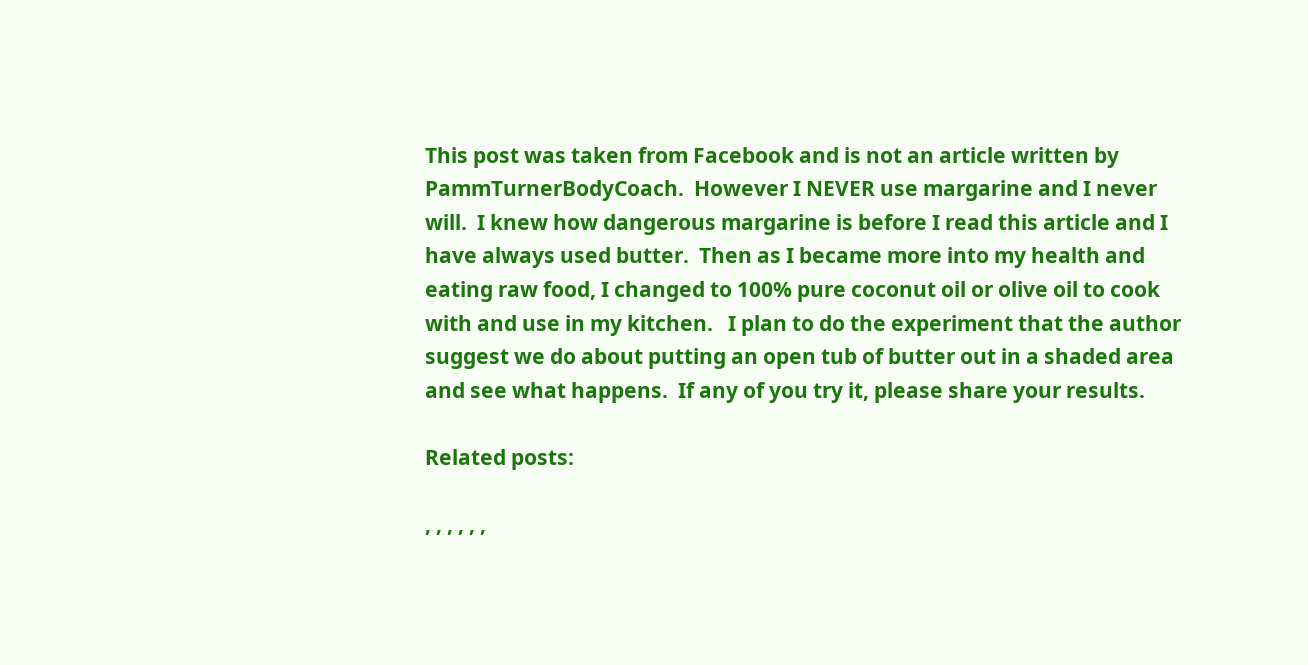This post was taken from Facebook and is not an article written by PammTurnerBodyCoach.  However I NEVER use margarine and I never will.  I knew how dangerous margarine is before I read this article and I have always used butter.  Then as I became more into my health and eating raw food, I changed to 100% pure coconut oil or olive oil to cook with and use in my kitchen.   I plan to do the experiment that the author suggest we do about putting an open tub of butter out in a shaded area and see what happens.  If any of you try it, please share your results.

Related posts:

, , , , , ,